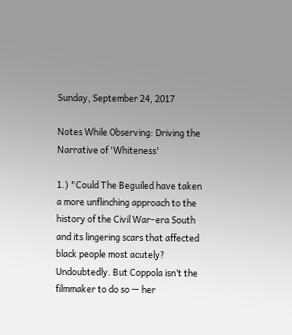Sunday, September 24, 2017

Notes While Observing: Driving the Narrative of 'Whiteness'

1.) "Could The Beguiled have taken a more unflinching approach to the history of the Civil War–era South and its lingering scars that affected black people most acutely? Undoubtedly. But Coppola isn’t the filmmaker to do so — her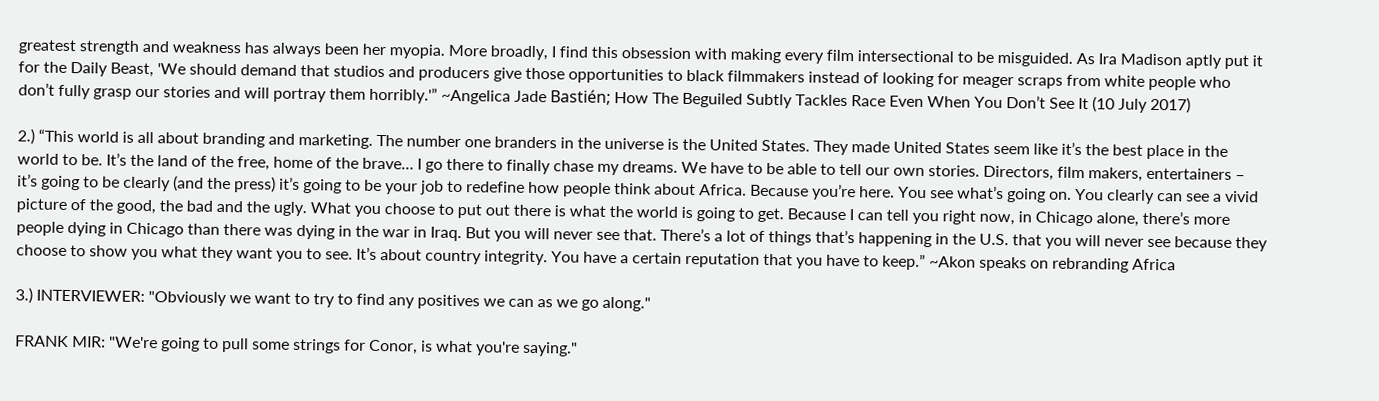greatest strength and weakness has always been her myopia. More broadly, I find this obsession with making every film intersectional to be misguided. As Ira Madison aptly put it for the Daily Beast, 'We should demand that studios and producers give those opportunities to black filmmakers instead of looking for meager scraps from white people who don’t fully grasp our stories and will portray them horribly.'” ~Angelica Jade Bastién; How The Beguiled Subtly Tackles Race Even When You Don’t See It (10 July 2017)

2.) “This world is all about branding and marketing. The number one branders in the universe is the United States. They made United States seem like it’s the best place in the world to be. It’s the land of the free, home of the brave… I go there to finally chase my dreams. We have to be able to tell our own stories. Directors, film makers, entertainers – it’s going to be clearly (and the press) it’s going to be your job to redefine how people think about Africa. Because you’re here. You see what’s going on. You clearly can see a vivid picture of the good, the bad and the ugly. What you choose to put out there is what the world is going to get. Because I can tell you right now, in Chicago alone, there’s more people dying in Chicago than there was dying in the war in Iraq. But you will never see that. There’s a lot of things that’s happening in the U.S. that you will never see because they choose to show you what they want you to see. It’s about country integrity. You have a certain reputation that you have to keep.” ~Akon speaks on rebranding Africa

3.) INTERVIEWER: "Obviously we want to try to find any positives we can as we go along."

FRANK MIR: "We're going to pull some strings for Conor, is what you're saying."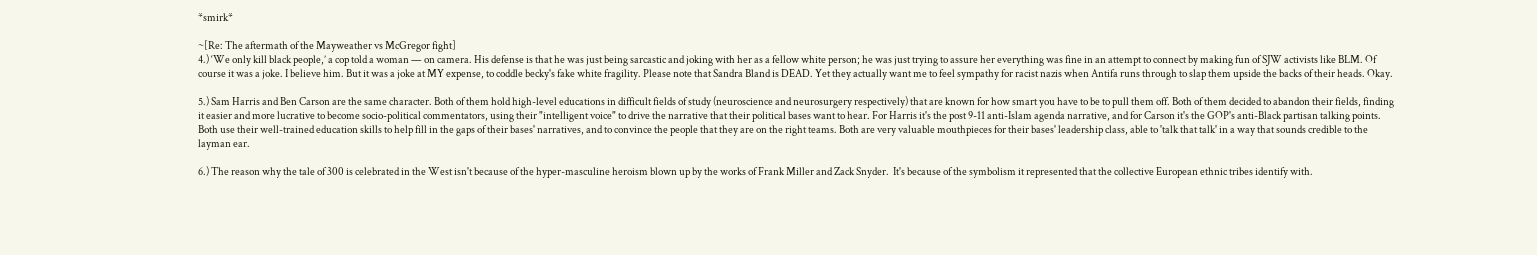*smirk*

~[Re: The aftermath of the Mayweather vs McGregor fight]
4.) ‘We only kill black people,’ a cop told a woman — on camera. His defense is that he was just being sarcastic and joking with her as a fellow white person; he was just trying to assure her everything was fine in an attempt to connect by making fun of SJW activists like BLM. Of course it was a joke. I believe him. But it was a joke at MY expense, to coddle becky's fake white fragility. Please note that Sandra Bland is DEAD. Yet they actually want me to feel sympathy for racist nazis when Antifa runs through to slap them upside the backs of their heads. Okay.

5.) Sam Harris and Ben Carson are the same character. Both of them hold high-level educations in difficult fields of study (neuroscience and neurosurgery respectively) that are known for how smart you have to be to pull them off. Both of them decided to abandon their fields, finding it easier and more lucrative to become socio-political commentators, using their "intelligent voice" to drive the narrative that their political bases want to hear. For Harris it's the post 9-11 anti-Islam agenda narrative, and for Carson it's the GOP's anti-Black partisan talking points. Both use their well-trained education skills to help fill in the gaps of their bases' narratives, and to convince the people that they are on the right teams. Both are very valuable mouthpieces for their bases' leadership class, able to 'talk that talk' in a way that sounds credible to the layman ear.

6.) The reason why the tale of 300 is celebrated in the West isn't because of the hyper-masculine heroism blown up by the works of Frank Miller and Zack Snyder.  It's because of the symbolism it represented that the collective European ethnic tribes identify with.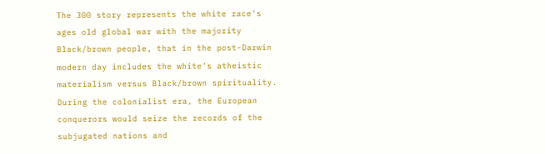The 300 story represents the white race's ages old global war with the majority Black/brown people, that in the post-Darwin modern day includes the white's atheistic materialism versus Black/brown spirituality.  During the colonialist era, the European conquerors would seize the records of the subjugated nations and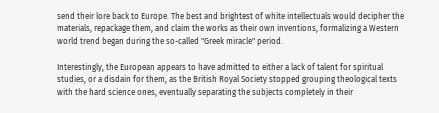send their lore back to Europe. The best and brightest of white intellectuals would decipher the materials, repackage them, and claim the works as their own inventions, formalizing a Western world trend began during the so-called "Greek miracle" period.

Interestingly, the European appears to have admitted to either a lack of talent for spiritual studies, or a disdain for them, as the British Royal Society stopped grouping theological texts with the hard science ones, eventually separating the subjects completely in their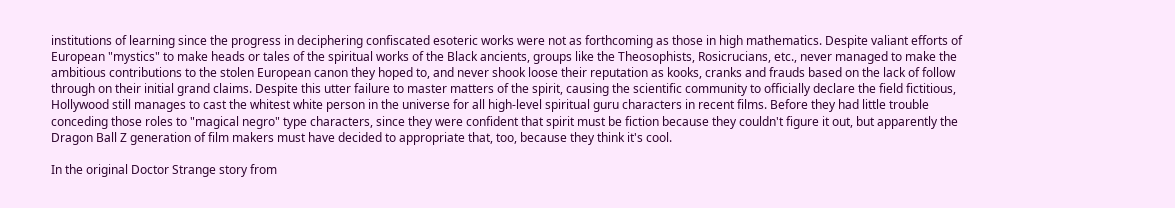institutions of learning since the progress in deciphering confiscated esoteric works were not as forthcoming as those in high mathematics. Despite valiant efforts of European "mystics" to make heads or tales of the spiritual works of the Black ancients, groups like the Theosophists, Rosicrucians, etc., never managed to make the ambitious contributions to the stolen European canon they hoped to, and never shook loose their reputation as kooks, cranks and frauds based on the lack of follow through on their initial grand claims. Despite this utter failure to master matters of the spirit, causing the scientific community to officially declare the field fictitious, Hollywood still manages to cast the whitest white person in the universe for all high-level spiritual guru characters in recent films. Before they had little trouble conceding those roles to "magical negro" type characters, since they were confident that spirit must be fiction because they couldn't figure it out, but apparently the Dragon Ball Z generation of film makers must have decided to appropriate that, too, because they think it's cool.

In the original Doctor Strange story from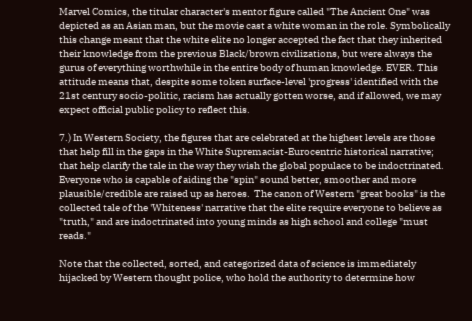Marvel Comics, the titular character's mentor figure called "The Ancient One" was depicted as an Asian man, but the movie cast a white woman in the role. Symbolically this change meant that the white elite no longer accepted the fact that they inherited their knowledge from the previous Black/brown civilizations, but were always the gurus of everything worthwhile in the entire body of human knowledge. EVER. This attitude means that, despite some token surface-level 'progress' identified with the 21st century socio-politic, racism has actually gotten worse, and if allowed, we may expect official public policy to reflect this.

7.) In Western Society, the figures that are celebrated at the highest levels are those that help fill in the gaps in the White Supremacist-Eurocentric historical narrative; that help clarify the tale in the way they wish the global populace to be indoctrinated. Everyone who is capable of aiding the "spin" sound better, smoother and more plausible/credible are raised up as heroes.  The canon of Western "great books" is the collected tale of the 'Whiteness' narrative that the elite require everyone to believe as "truth," and are indoctrinated into young minds as high school and college "must reads."

Note that the collected, sorted, and categorized data of science is immediately hijacked by Western thought police, who hold the authority to determine how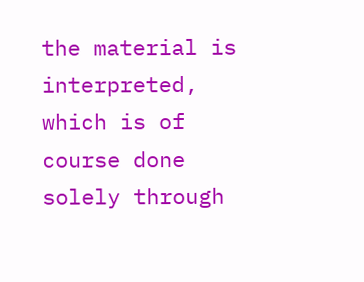the material is interpreted, which is of course done solely through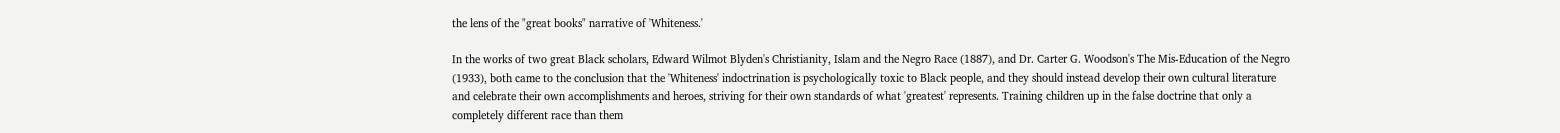the lens of the "great books" narrative of 'Whiteness.'

In the works of two great Black scholars, Edward Wilmot Blyden's Christianity, Islam and the Negro Race (1887), and Dr. Carter G. Woodson's The Mis-Education of the Negro (1933), both came to the conclusion that the 'Whiteness' indoctrination is psychologically toxic to Black people, and they should instead develop their own cultural literature and celebrate their own accomplishments and heroes, striving for their own standards of what 'greatest' represents. Training children up in the false doctrine that only a completely different race than them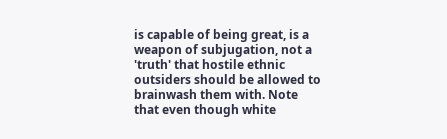is capable of being great, is a weapon of subjugation, not a 'truth' that hostile ethnic outsiders should be allowed to brainwash them with. Note that even though white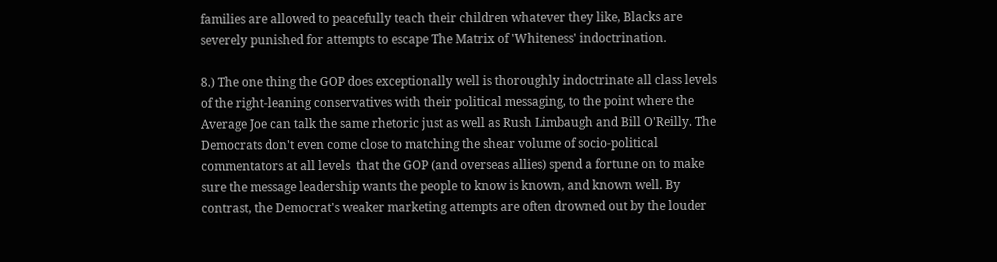families are allowed to peacefully teach their children whatever they like, Blacks are severely punished for attempts to escape The Matrix of 'Whiteness' indoctrination.

8.) The one thing the GOP does exceptionally well is thoroughly indoctrinate all class levels of the right-leaning conservatives with their political messaging, to the point where the Average Joe can talk the same rhetoric just as well as Rush Limbaugh and Bill O'Reilly. The Democrats don't even come close to matching the shear volume of socio-political commentators at all levels  that the GOP (and overseas allies) spend a fortune on to make sure the message leadership wants the people to know is known, and known well. By contrast, the Democrat's weaker marketing attempts are often drowned out by the louder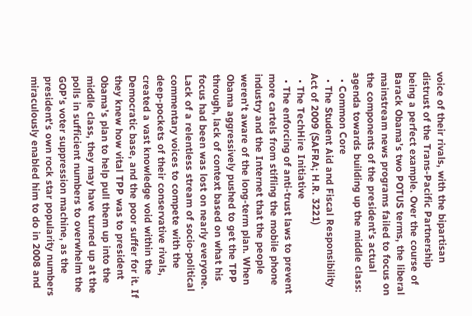voice of their rivals, with the bipartisan distrust of the Trans-Pacific Partnership being a perfect example. Over the course of Barack Obama’s two POTUS terms, the liberal mainstream news programs failed to focus on the components of the president’s actual agenda towards building up the middle class:
  • Common Core
  • The Student Aid and Fiscal Responsibility Act of 2009 (SAFRA; H.R. 3221)
  • The TechHire Initiative
  • The enforcing of anti-trust laws to prevent more cartels from stifling the mobile phone industry and the Internet that the people weren’t aware of the long-term plan. When Obama aggressively pushed to get the TPP through, lack of context based on what his focus had been was lost on nearly everyone. Lack of a relentless stream of socio-political commentary voices to compete with the deep-pockets of their conservative rivals, created a vast knowledge void within the Democratic base, and the poor suffer for it. If they knew how vital TPP was to president Obama’s plan to help pull them up into the middle class, they may have turned up at the polls in sufficient numbers to overwhelm the GOP’s voter suppression machine, as the president’s own rock star popularity numbers miraculously enabled him to do in 2008 and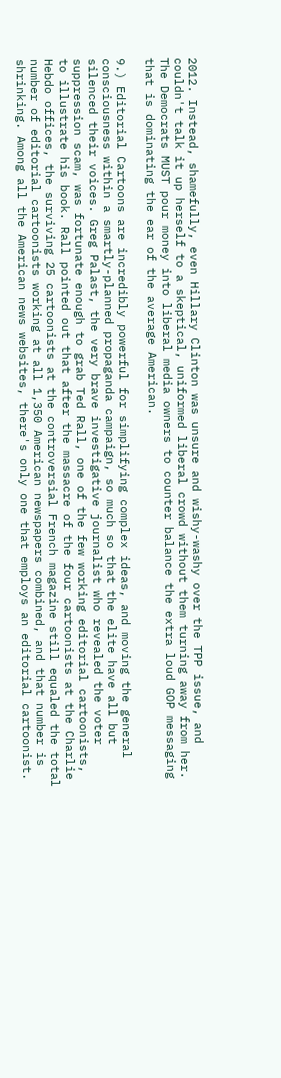2012. Instead, shamefully, even Hillary Clinton was unsure and wishy-washy over the TPP issue, and couldn't talk it up herself to a skeptical, uniformed liberal crowd without them turning away from her. The Democrats MUST pour money into liberal media owners to counter balance the extra loud GOP messaging that is dominating the ear of the average American.

9.) Editorial Cartoons are incredibly powerful for simplifying complex ideas, and moving the general consciousness within a smartly-planned propaganda campaign, so much so that the elite have all but silenced their voices. Greg Palast, the very brave investigative journalist who revealed the voter suppression scam, was fortunate enough to grab Ted Rall, one of the few working editorial cartoonists, to illustrate his book. Rall pointed out that after the massacre of the four cartoonists at the Charlie Hebdo offices, the surviving 25 cartoonists at the controversial French magazine still equaled the total number of editorial cartoonists working at all 1,350 American newspapers combined, and that number is shrinking. Among all the American news websites, there's only one that employs an editorial cartoonist.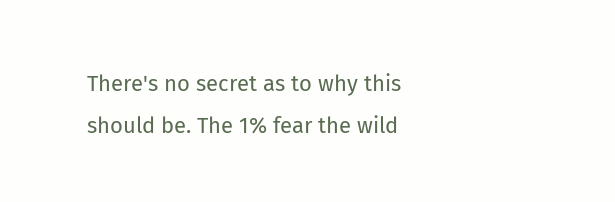There's no secret as to why this should be. The 1% fear the wild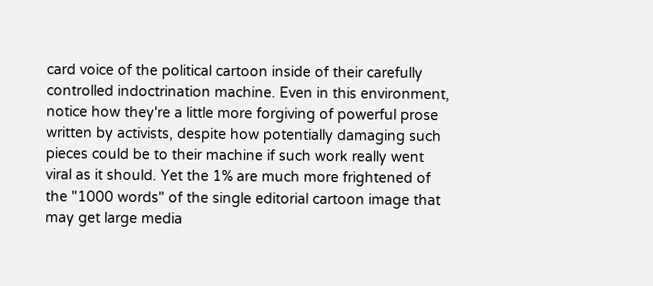card voice of the political cartoon inside of their carefully controlled indoctrination machine. Even in this environment, notice how they're a little more forgiving of powerful prose written by activists, despite how potentially damaging such pieces could be to their machine if such work really went viral as it should. Yet the 1% are much more frightened of the "1000 words" of the single editorial cartoon image that may get large media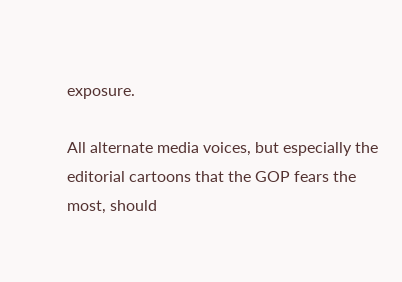exposure.

All alternate media voices, but especially the editorial cartoons that the GOP fears the most, should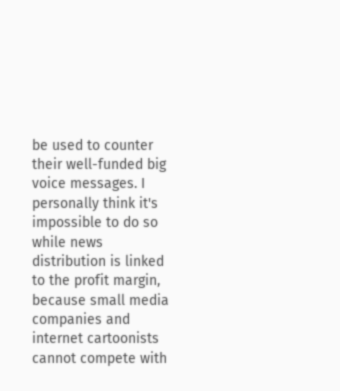be used to counter their well-funded big voice messages. I personally think it's impossible to do so while news distribution is linked to the profit margin, because small media companies and internet cartoonists cannot compete with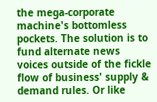the mega-corporate machine's bottomless pockets. The solution is to fund alternate news voices outside of the fickle flow of business' supply & demand rules. Or like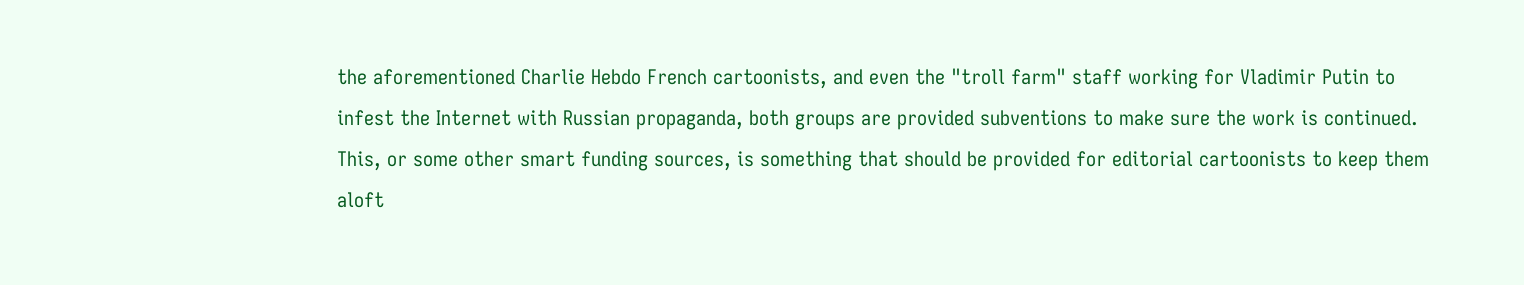the aforementioned Charlie Hebdo French cartoonists, and even the "troll farm" staff working for Vladimir Putin to infest the Internet with Russian propaganda, both groups are provided subventions to make sure the work is continued. This, or some other smart funding sources, is something that should be provided for editorial cartoonists to keep them aloft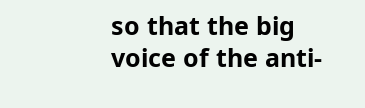so that the big voice of the anti-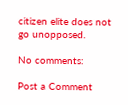citizen elite does not go unopposed.

No comments:

Post a Comment